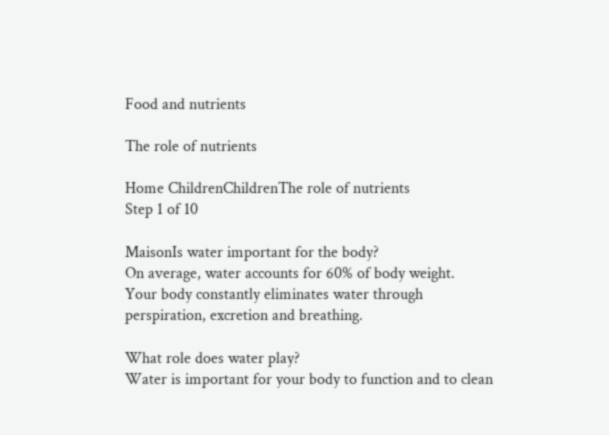Food and nutrients

The role of nutrients

Home ChildrenChildrenThe role of nutrients
Step 1 of 10

MaisonIs water important for the body?
On average, water accounts for 60% of body weight.
Your body constantly eliminates water through perspiration, excretion and breathing.

What role does water play?
Water is important for your body to function and to clean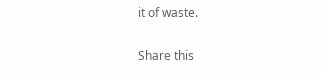it of waste.

Share this